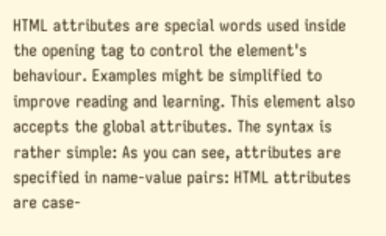HTML attributes are special words used inside the opening tag to control the element's behaviour. Examples might be simplified to improve reading and learning. This element also accepts the global attributes. The syntax is rather simple: As you can see, attributes are specified in name-value pairs: HTML attributes are case-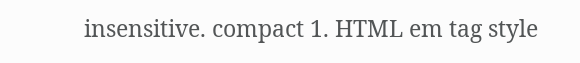insensitive. compact 1. HTML em tag style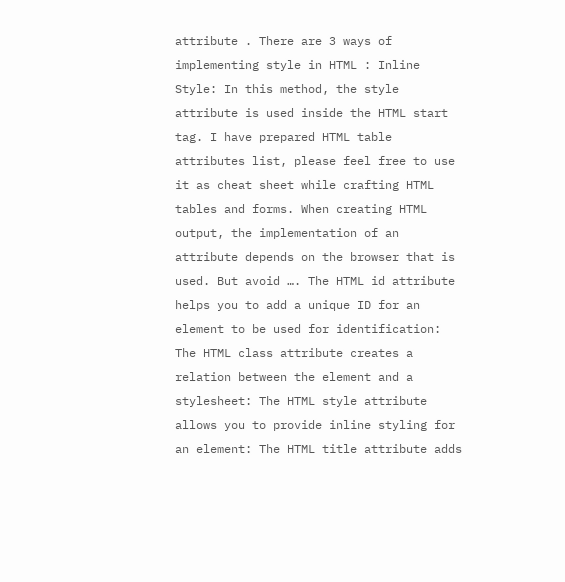attribute . There are 3 ways of implementing style in HTML : Inline Style: In this method, the style attribute is used inside the HTML start tag. I have prepared HTML table attributes list, please feel free to use it as cheat sheet while crafting HTML tables and forms. When creating HTML output, the implementation of an attribute depends on the browser that is used. But avoid …. The HTML id attribute helps you to add a unique ID for an element to be used for identification: The HTML class attribute creates a relation between the element and a stylesheet: The HTML style attribute allows you to provide inline styling for an element: The HTML title attribute adds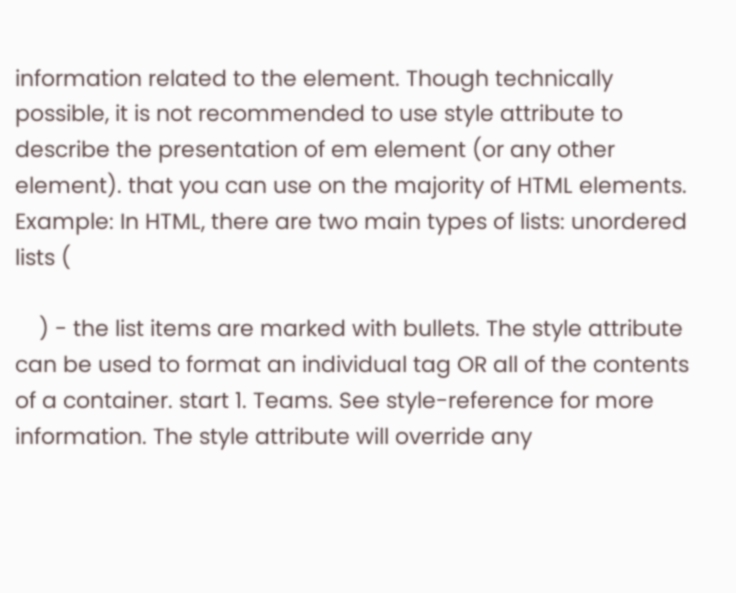information related to the element. Though technically possible, it is not recommended to use style attribute to describe the presentation of em element (or any other element). that you can use on the majority of HTML elements. Example: In HTML, there are two main types of lists: unordered lists (

    ) - the list items are marked with bullets. The style attribute can be used to format an individual tag OR all of the contents of a container. start 1. Teams. See style-reference for more information. The style attribute will override any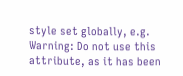style set globally, e.g. Warning: Do not use this attribute, as it has been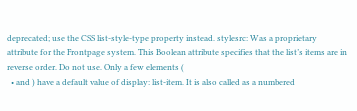deprecated; use the CSS list-style-type property instead. stylesrc: Was a proprietary attribute for the Frontpage system. This Boolean attribute specifies that the list’s items are in reverse order. Do not use. Only a few elements (
  • and ) have a default value of display: list-item. It is also called as a numbered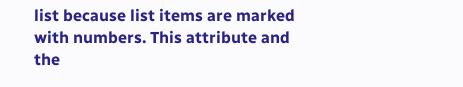list because list items are marked with numbers. This attribute and the